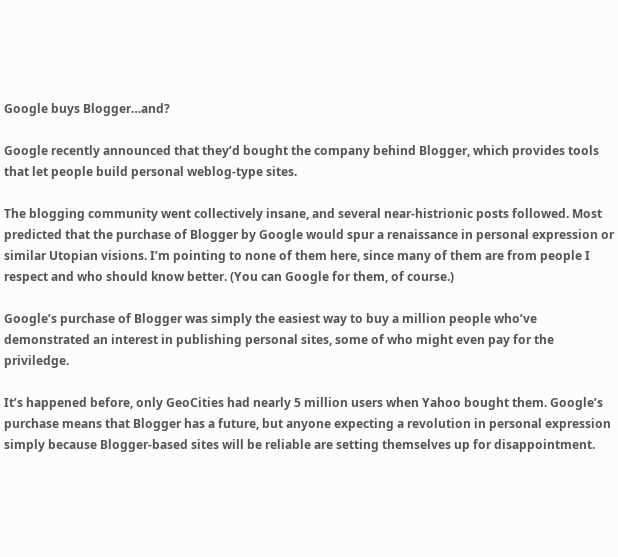Google buys Blogger…and?

Google recently announced that they’d bought the company behind Blogger, which provides tools that let people build personal weblog-type sites.

The blogging community went collectively insane, and several near-histrionic posts followed. Most predicted that the purchase of Blogger by Google would spur a renaissance in personal expression or similar Utopian visions. I’m pointing to none of them here, since many of them are from people I respect and who should know better. (You can Google for them, of course.)

Google’s purchase of Blogger was simply the easiest way to buy a million people who’ve demonstrated an interest in publishing personal sites, some of who might even pay for the priviledge.

It’s happened before, only GeoCities had nearly 5 million users when Yahoo bought them. Google’s purchase means that Blogger has a future, but anyone expecting a revolution in personal expression simply because Blogger-based sites will be reliable are setting themselves up for disappointment.